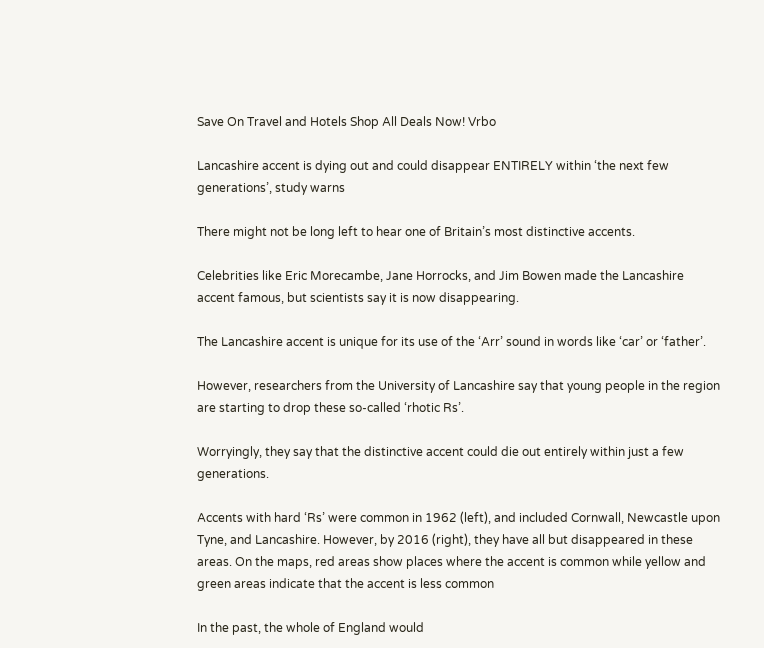Save On Travel and Hotels Shop All Deals Now! Vrbo

Lancashire accent is dying out and could disappear ENTIRELY within ‘the next few generations’, study warns

There might not be long left to hear one of Britain’s most distinctive accents.

Celebrities like Eric Morecambe, Jane Horrocks, and Jim Bowen made the Lancashire accent famous, but scientists say it is now disappearing.

The Lancashire accent is unique for its use of the ‘Arr’ sound in words like ‘car’ or ‘father’.

However, researchers from the University of Lancashire say that young people in the region are starting to drop these so-called ‘rhotic Rs’.

Worryingly, they say that the distinctive accent could die out entirely within just a few generations.

Accents with hard ‘Rs’ were common in 1962 (left), and included Cornwall, Newcastle upon Tyne, and Lancashire. However, by 2016 (right), they have all but disappeared in these areas. On the maps, red areas show places where the accent is common while yellow and green areas indicate that the accent is less common

In the past, the whole of England would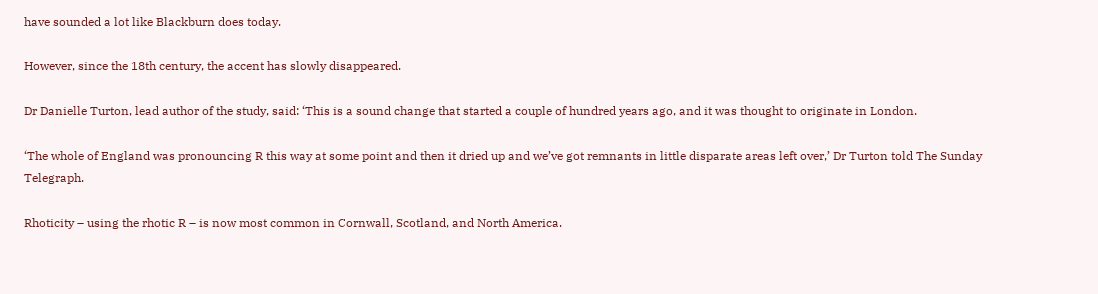have sounded a lot like Blackburn does today.

However, since the 18th century, the accent has slowly disappeared.

Dr Danielle Turton, lead author of the study, said: ‘This is a sound change that started a couple of hundred years ago, and it was thought to originate in London.

‘The whole of England was pronouncing R this way at some point and then it dried up and we’ve got remnants in little disparate areas left over,’ Dr Turton told The Sunday Telegraph.

Rhoticity – using the rhotic R – is now most common in Cornwall, Scotland, and North America.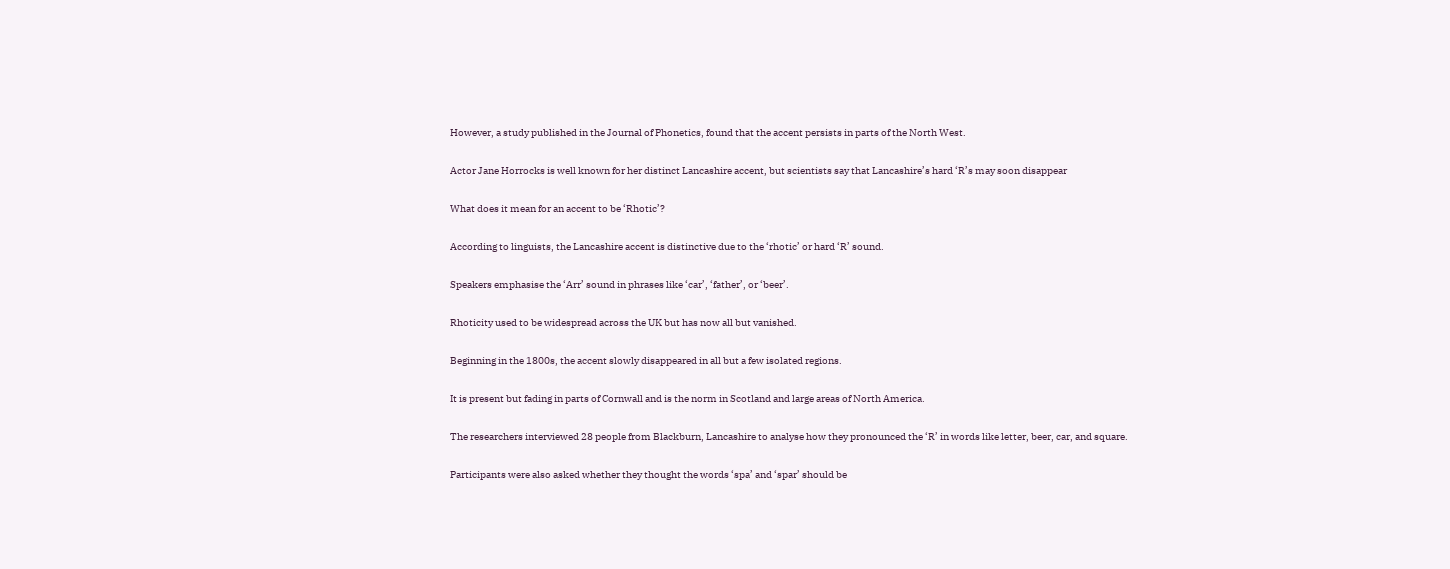However, a study published in the Journal of Phonetics, found that the accent persists in parts of the North West.

Actor Jane Horrocks is well known for her distinct Lancashire accent, but scientists say that Lancashire’s hard ‘R’s may soon disappear

What does it mean for an accent to be ‘Rhotic’?

According to linguists, the Lancashire accent is distinctive due to the ‘rhotic’ or hard ‘R’ sound.

Speakers emphasise the ‘Arr’ sound in phrases like ‘car’, ‘father’, or ‘beer’.

Rhoticity used to be widespread across the UK but has now all but vanished.

Beginning in the 1800s, the accent slowly disappeared in all but a few isolated regions.

It is present but fading in parts of Cornwall and is the norm in Scotland and large areas of North America.

The researchers interviewed 28 people from Blackburn, Lancashire to analyse how they pronounced the ‘R’ in words like letter, beer, car, and square.

Participants were also asked whether they thought the words ‘spa’ and ‘spar’ should be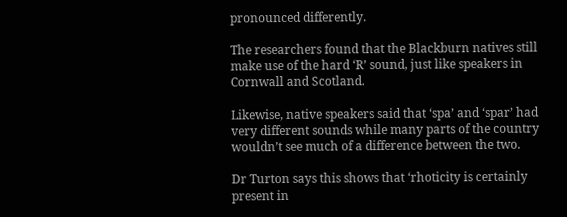pronounced differently.

The researchers found that the Blackburn natives still make use of the hard ‘R’ sound, just like speakers in Cornwall and Scotland.

Likewise, native speakers said that ‘spa’ and ‘spar’ had very different sounds while many parts of the country wouldn’t see much of a difference between the two.

Dr Turton says this shows that ‘rhoticity is certainly present in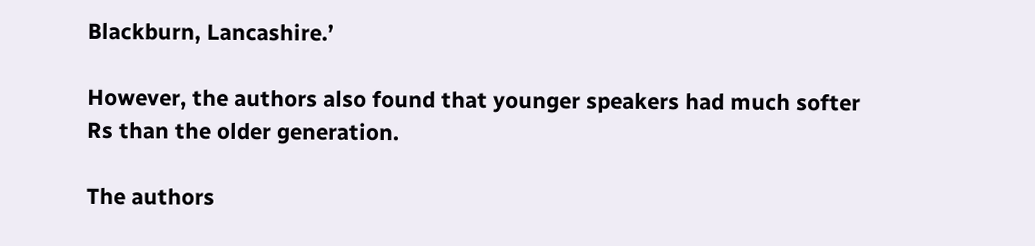Blackburn, Lancashire.’

However, the authors also found that younger speakers had much softer Rs than the older generation.

The authors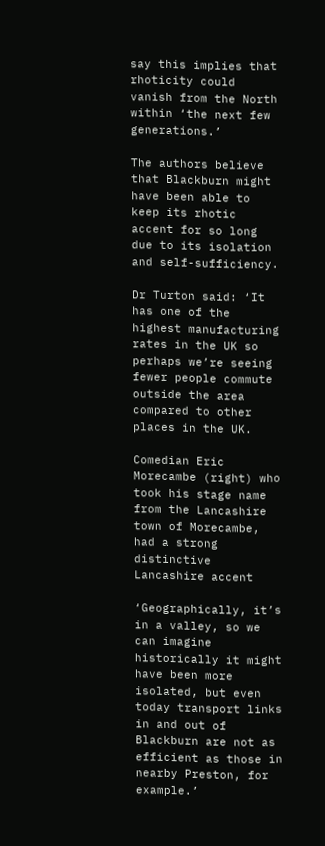say this implies that rhoticity could vanish from the North within ‘the next few generations.’

The authors believe that Blackburn might have been able to keep its rhotic accent for so long due to its isolation and self-sufficiency.

Dr Turton said: ‘It has one of the highest manufacturing rates in the UK so perhaps we’re seeing fewer people commute outside the area compared to other places in the UK.

Comedian Eric Morecambe (right) who took his stage name from the Lancashire town of Morecambe, had a strong distinctive Lancashire accent

‘Geographically, it’s in a valley, so we can imagine historically it might have been more isolated, but even today transport links in and out of Blackburn are not as efficient as those in nearby Preston, for example.’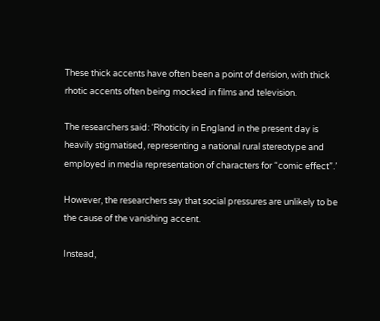These thick accents have often been a point of derision, with thick rhotic accents often being mocked in films and television.

The researchers said: ‘Rhoticity in England in the present day is heavily stigmatised, representing a national rural stereotype and employed in media representation of characters for “comic effect”.’

However, the researchers say that social pressures are unlikely to be the cause of the vanishing accent.

Instead,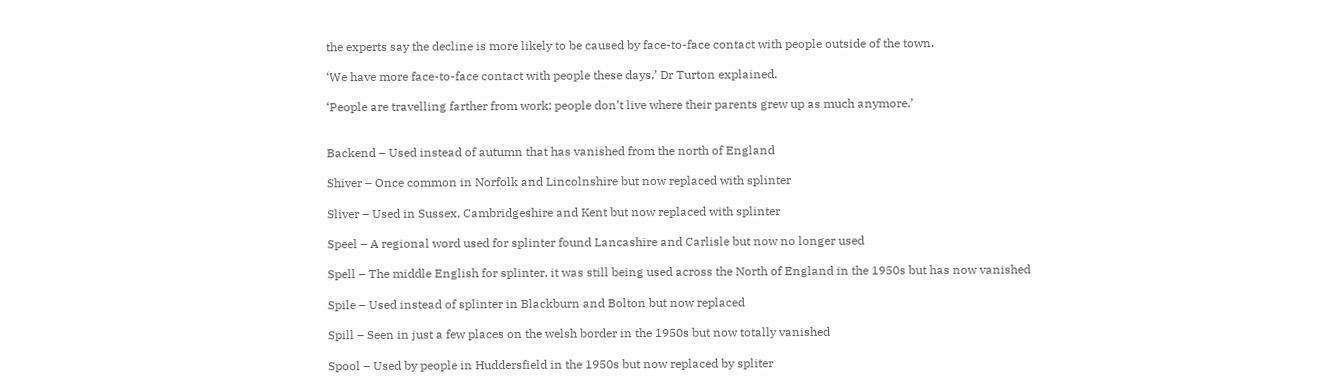the experts say the decline is more likely to be caused by face-to-face contact with people outside of the town.

‘We have more face-to-face contact with people these days,’ Dr Turton explained.

‘People are travelling farther from work; people don’t live where their parents grew up as much anymore.’


Backend – Used instead of autumn that has vanished from the north of England

Shiver – Once common in Norfolk and Lincolnshire but now replaced with splinter

Sliver – Used in Sussex, Cambridgeshire and Kent but now replaced with splinter

Speel – A regional word used for splinter found Lancashire and Carlisle but now no longer used

Spell – The middle English for splinter, it was still being used across the North of England in the 1950s but has now vanished

Spile – Used instead of splinter in Blackburn and Bolton but now replaced

Spill – Seen in just a few places on the welsh border in the 1950s but now totally vanished

Spool – Used by people in Huddersfield in the 1950s but now replaced by spliter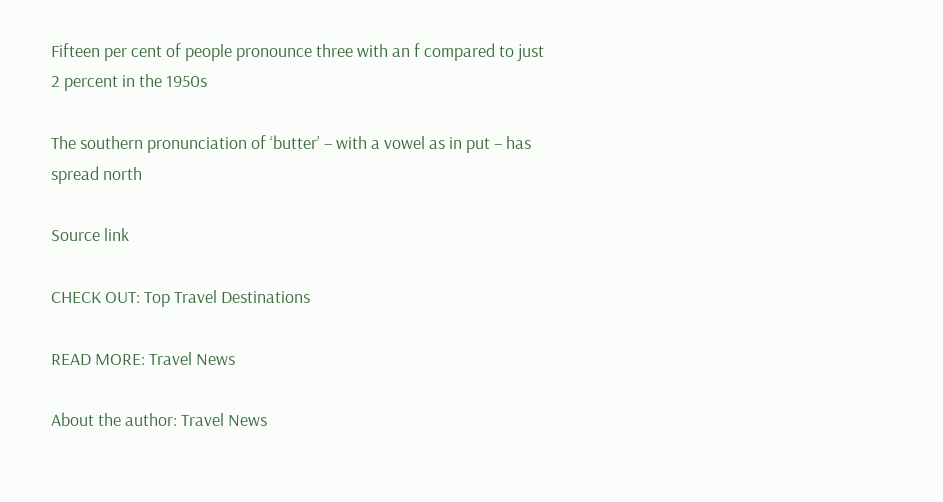Fifteen per cent of people pronounce three with an f compared to just 2 percent in the 1950s

The southern pronunciation of ‘butter’ – with a vowel as in put – has spread north

Source link

CHECK OUT: Top Travel Destinations

READ MORE: Travel News

About the author: Travel News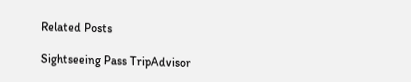Related Posts

Sightseeing Pass TripAdvisor